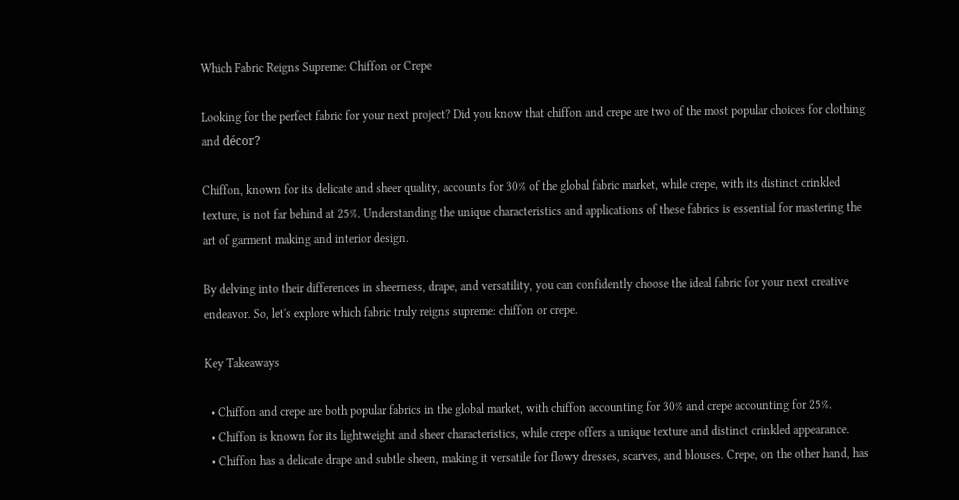Which Fabric Reigns Supreme: Chiffon or Crepe

Looking for the perfect fabric for your next project? Did you know that chiffon and crepe are two of the most popular choices for clothing and décor?

Chiffon, known for its delicate and sheer quality, accounts for 30% of the global fabric market, while crepe, with its distinct crinkled texture, is not far behind at 25%. Understanding the unique characteristics and applications of these fabrics is essential for mastering the art of garment making and interior design.

By delving into their differences in sheerness, drape, and versatility, you can confidently choose the ideal fabric for your next creative endeavor. So, let's explore which fabric truly reigns supreme: chiffon or crepe.

Key Takeaways

  • Chiffon and crepe are both popular fabrics in the global market, with chiffon accounting for 30% and crepe accounting for 25%.
  • Chiffon is known for its lightweight and sheer characteristics, while crepe offers a unique texture and distinct crinkled appearance.
  • Chiffon has a delicate drape and subtle sheen, making it versatile for flowy dresses, scarves, and blouses. Crepe, on the other hand, has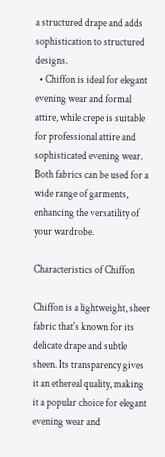a structured drape and adds sophistication to structured designs.
  • Chiffon is ideal for elegant evening wear and formal attire, while crepe is suitable for professional attire and sophisticated evening wear. Both fabrics can be used for a wide range of garments, enhancing the versatility of your wardrobe.

Characteristics of Chiffon

Chiffon is a lightweight, sheer fabric that's known for its delicate drape and subtle sheen. Its transparency gives it an ethereal quality, making it a popular choice for elegant evening wear and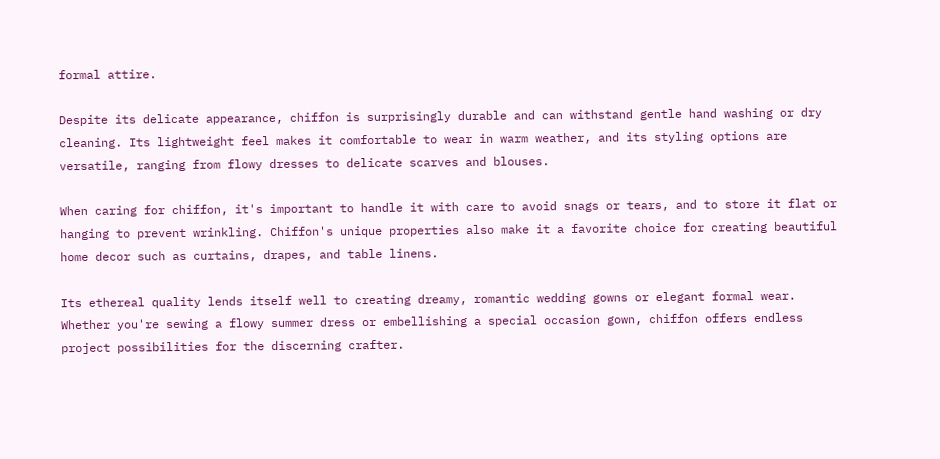formal attire.

Despite its delicate appearance, chiffon is surprisingly durable and can withstand gentle hand washing or dry cleaning. Its lightweight feel makes it comfortable to wear in warm weather, and its styling options are versatile, ranging from flowy dresses to delicate scarves and blouses.

When caring for chiffon, it's important to handle it with care to avoid snags or tears, and to store it flat or hanging to prevent wrinkling. Chiffon's unique properties also make it a favorite choice for creating beautiful home decor such as curtains, drapes, and table linens.

Its ethereal quality lends itself well to creating dreamy, romantic wedding gowns or elegant formal wear. Whether you're sewing a flowy summer dress or embellishing a special occasion gown, chiffon offers endless project possibilities for the discerning crafter.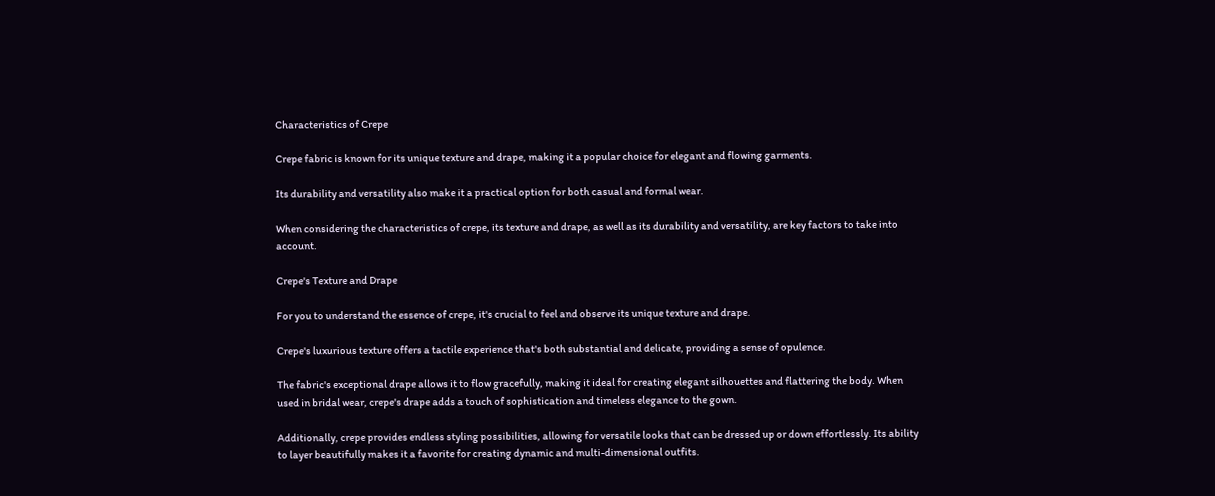Characteristics of Crepe

Crepe fabric is known for its unique texture and drape, making it a popular choice for elegant and flowing garments.

Its durability and versatility also make it a practical option for both casual and formal wear.

When considering the characteristics of crepe, its texture and drape, as well as its durability and versatility, are key factors to take into account.

Crepe's Texture and Drape

For you to understand the essence of crepe, it's crucial to feel and observe its unique texture and drape.

Crepe's luxurious texture offers a tactile experience that's both substantial and delicate, providing a sense of opulence.

The fabric's exceptional drape allows it to flow gracefully, making it ideal for creating elegant silhouettes and flattering the body. When used in bridal wear, crepe's drape adds a touch of sophistication and timeless elegance to the gown.

Additionally, crepe provides endless styling possibilities, allowing for versatile looks that can be dressed up or down effortlessly. Its ability to layer beautifully makes it a favorite for creating dynamic and multi-dimensional outfits.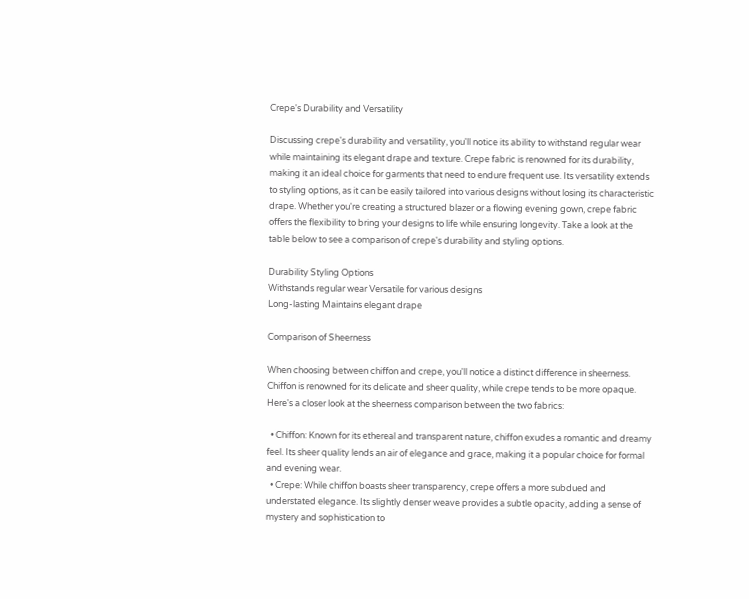Crepe's Durability and Versatility

Discussing crepe's durability and versatility, you'll notice its ability to withstand regular wear while maintaining its elegant drape and texture. Crepe fabric is renowned for its durability, making it an ideal choice for garments that need to endure frequent use. Its versatility extends to styling options, as it can be easily tailored into various designs without losing its characteristic drape. Whether you're creating a structured blazer or a flowing evening gown, crepe fabric offers the flexibility to bring your designs to life while ensuring longevity. Take a look at the table below to see a comparison of crepe's durability and styling options.

Durability Styling Options
Withstands regular wear Versatile for various designs
Long-lasting Maintains elegant drape

Comparison of Sheerness

When choosing between chiffon and crepe, you'll notice a distinct difference in sheerness. Chiffon is renowned for its delicate and sheer quality, while crepe tends to be more opaque. Here's a closer look at the sheerness comparison between the two fabrics:

  • Chiffon: Known for its ethereal and transparent nature, chiffon exudes a romantic and dreamy feel. Its sheer quality lends an air of elegance and grace, making it a popular choice for formal and evening wear.
  • Crepe: While chiffon boasts sheer transparency, crepe offers a more subdued and understated elegance. Its slightly denser weave provides a subtle opacity, adding a sense of mystery and sophistication to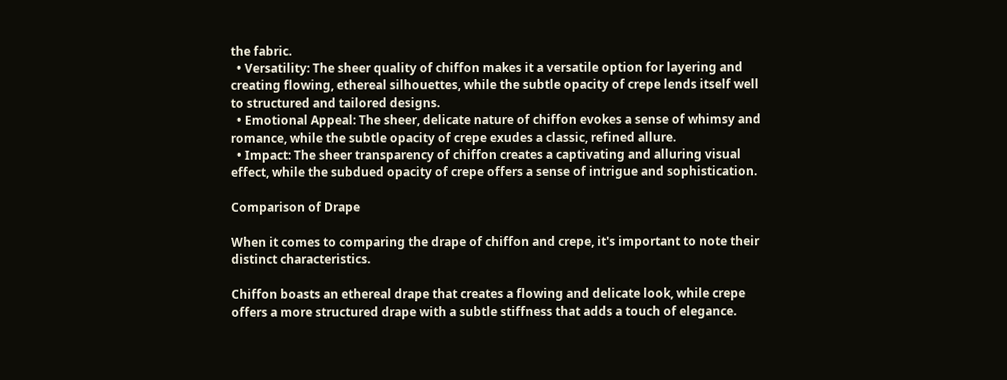the fabric.
  • Versatility: The sheer quality of chiffon makes it a versatile option for layering and creating flowing, ethereal silhouettes, while the subtle opacity of crepe lends itself well to structured and tailored designs.
  • Emotional Appeal: The sheer, delicate nature of chiffon evokes a sense of whimsy and romance, while the subtle opacity of crepe exudes a classic, refined allure.
  • Impact: The sheer transparency of chiffon creates a captivating and alluring visual effect, while the subdued opacity of crepe offers a sense of intrigue and sophistication.

Comparison of Drape

When it comes to comparing the drape of chiffon and crepe, it's important to note their distinct characteristics.

Chiffon boasts an ethereal drape that creates a flowing and delicate look, while crepe offers a more structured drape with a subtle stiffness that adds a touch of elegance.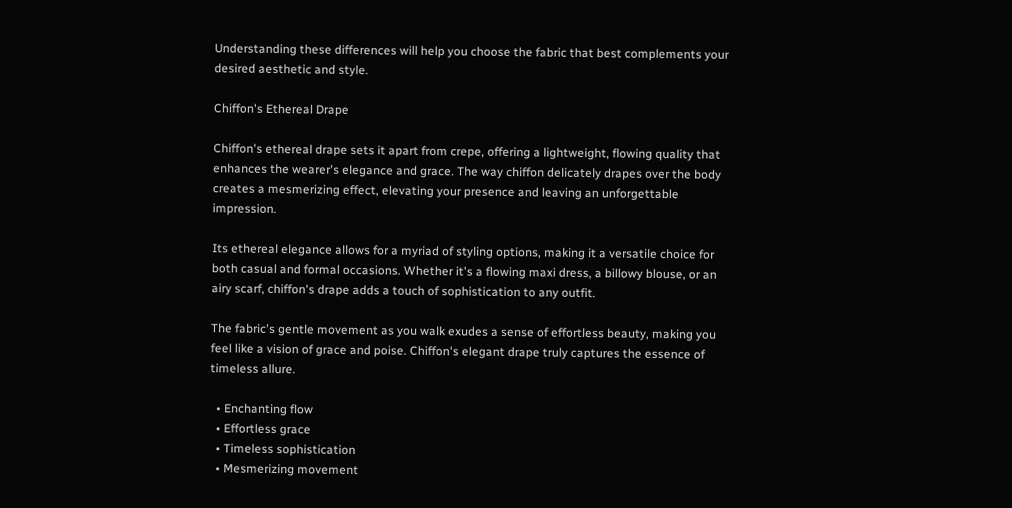Understanding these differences will help you choose the fabric that best complements your desired aesthetic and style.

Chiffon's Ethereal Drape

Chiffon's ethereal drape sets it apart from crepe, offering a lightweight, flowing quality that enhances the wearer's elegance and grace. The way chiffon delicately drapes over the body creates a mesmerizing effect, elevating your presence and leaving an unforgettable impression.

Its ethereal elegance allows for a myriad of styling options, making it a versatile choice for both casual and formal occasions. Whether it's a flowing maxi dress, a billowy blouse, or an airy scarf, chiffon's drape adds a touch of sophistication to any outfit.

The fabric's gentle movement as you walk exudes a sense of effortless beauty, making you feel like a vision of grace and poise. Chiffon's elegant drape truly captures the essence of timeless allure.

  • Enchanting flow
  • Effortless grace
  • Timeless sophistication
  • Mesmerizing movement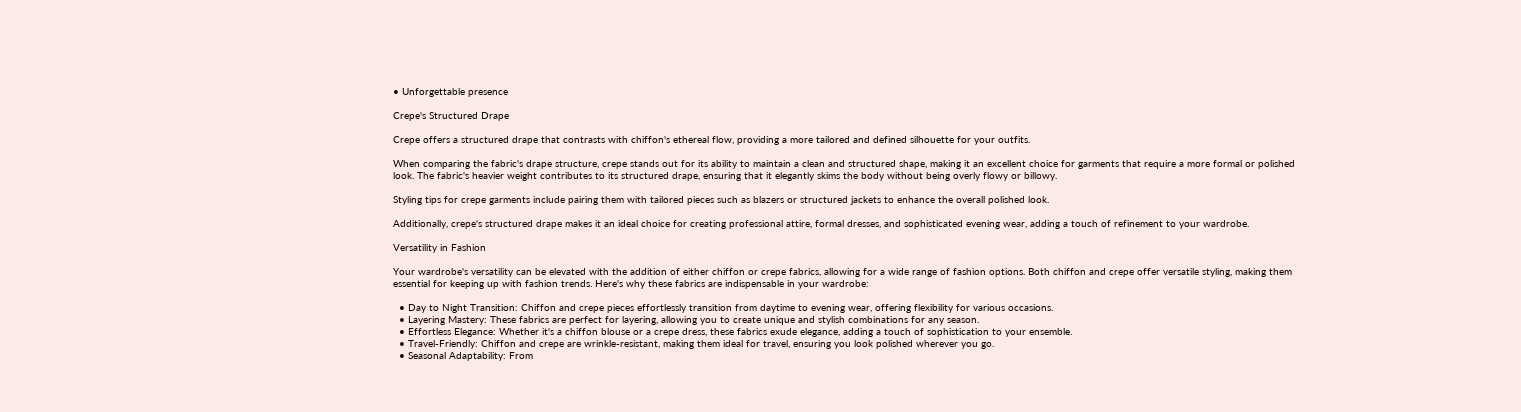• Unforgettable presence

Crepe's Structured Drape

Crepe offers a structured drape that contrasts with chiffon's ethereal flow, providing a more tailored and defined silhouette for your outfits.

When comparing the fabric's drape structure, crepe stands out for its ability to maintain a clean and structured shape, making it an excellent choice for garments that require a more formal or polished look. The fabric's heavier weight contributes to its structured drape, ensuring that it elegantly skims the body without being overly flowy or billowy.

Styling tips for crepe garments include pairing them with tailored pieces such as blazers or structured jackets to enhance the overall polished look.

Additionally, crepe's structured drape makes it an ideal choice for creating professional attire, formal dresses, and sophisticated evening wear, adding a touch of refinement to your wardrobe.

Versatility in Fashion

Your wardrobe's versatility can be elevated with the addition of either chiffon or crepe fabrics, allowing for a wide range of fashion options. Both chiffon and crepe offer versatile styling, making them essential for keeping up with fashion trends. Here's why these fabrics are indispensable in your wardrobe:

  • Day to Night Transition: Chiffon and crepe pieces effortlessly transition from daytime to evening wear, offering flexibility for various occasions.
  • Layering Mastery: These fabrics are perfect for layering, allowing you to create unique and stylish combinations for any season.
  • Effortless Elegance: Whether it's a chiffon blouse or a crepe dress, these fabrics exude elegance, adding a touch of sophistication to your ensemble.
  • Travel-Friendly: Chiffon and crepe are wrinkle-resistant, making them ideal for travel, ensuring you look polished wherever you go.
  • Seasonal Adaptability: From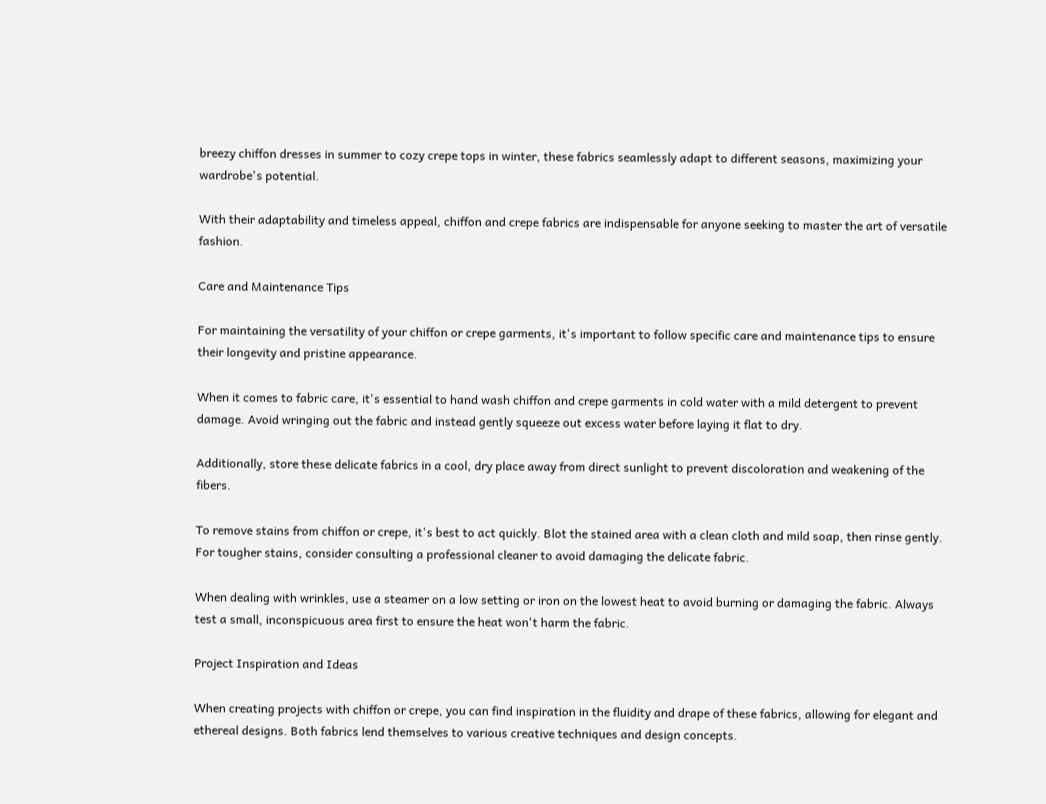breezy chiffon dresses in summer to cozy crepe tops in winter, these fabrics seamlessly adapt to different seasons, maximizing your wardrobe's potential.

With their adaptability and timeless appeal, chiffon and crepe fabrics are indispensable for anyone seeking to master the art of versatile fashion.

Care and Maintenance Tips

For maintaining the versatility of your chiffon or crepe garments, it's important to follow specific care and maintenance tips to ensure their longevity and pristine appearance.

When it comes to fabric care, it's essential to hand wash chiffon and crepe garments in cold water with a mild detergent to prevent damage. Avoid wringing out the fabric and instead gently squeeze out excess water before laying it flat to dry.

Additionally, store these delicate fabrics in a cool, dry place away from direct sunlight to prevent discoloration and weakening of the fibers.

To remove stains from chiffon or crepe, it's best to act quickly. Blot the stained area with a clean cloth and mild soap, then rinse gently. For tougher stains, consider consulting a professional cleaner to avoid damaging the delicate fabric.

When dealing with wrinkles, use a steamer on a low setting or iron on the lowest heat to avoid burning or damaging the fabric. Always test a small, inconspicuous area first to ensure the heat won't harm the fabric.

Project Inspiration and Ideas

When creating projects with chiffon or crepe, you can find inspiration in the fluidity and drape of these fabrics, allowing for elegant and ethereal designs. Both fabrics lend themselves to various creative techniques and design concepts.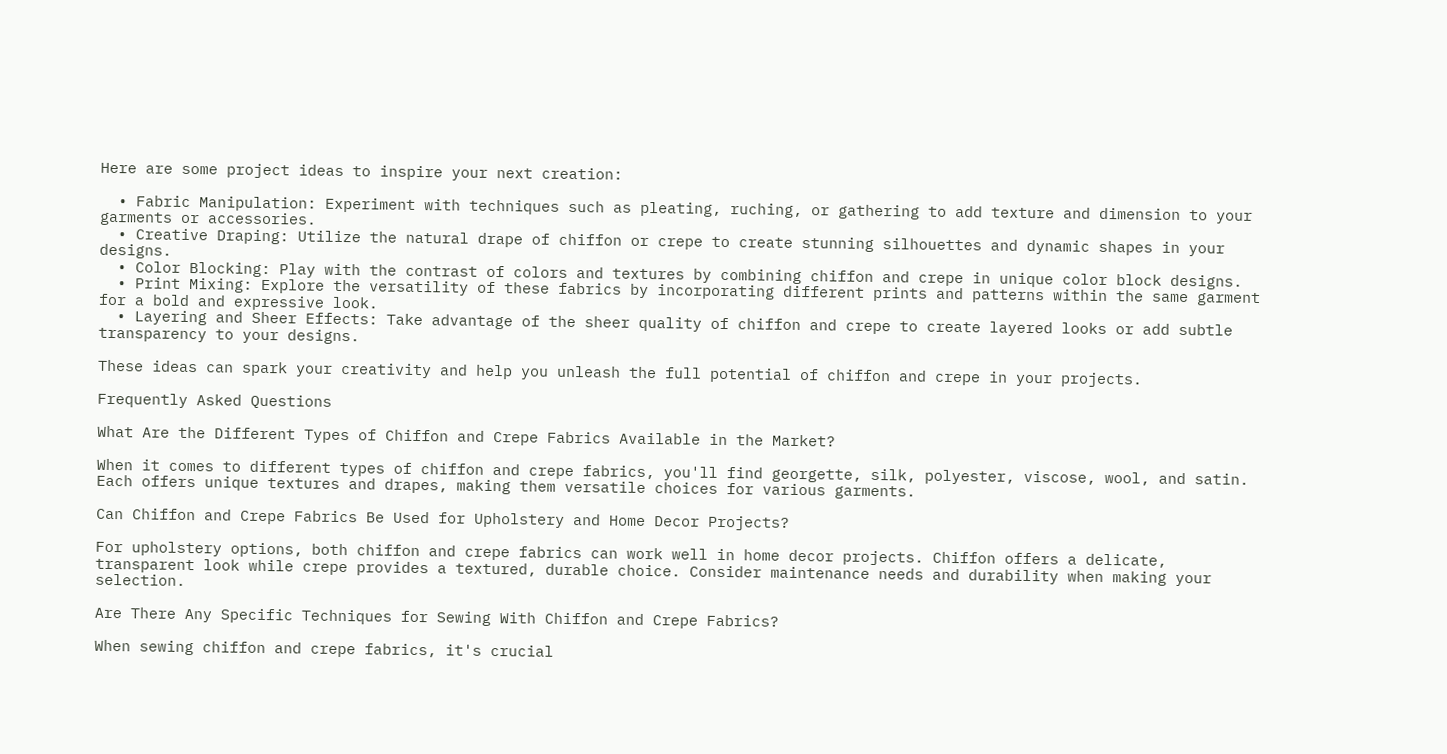Here are some project ideas to inspire your next creation:

  • Fabric Manipulation: Experiment with techniques such as pleating, ruching, or gathering to add texture and dimension to your garments or accessories.
  • Creative Draping: Utilize the natural drape of chiffon or crepe to create stunning silhouettes and dynamic shapes in your designs.
  • Color Blocking: Play with the contrast of colors and textures by combining chiffon and crepe in unique color block designs.
  • Print Mixing: Explore the versatility of these fabrics by incorporating different prints and patterns within the same garment for a bold and expressive look.
  • Layering and Sheer Effects: Take advantage of the sheer quality of chiffon and crepe to create layered looks or add subtle transparency to your designs.

These ideas can spark your creativity and help you unleash the full potential of chiffon and crepe in your projects.

Frequently Asked Questions

What Are the Different Types of Chiffon and Crepe Fabrics Available in the Market?

When it comes to different types of chiffon and crepe fabrics, you'll find georgette, silk, polyester, viscose, wool, and satin. Each offers unique textures and drapes, making them versatile choices for various garments.

Can Chiffon and Crepe Fabrics Be Used for Upholstery and Home Decor Projects?

For upholstery options, both chiffon and crepe fabrics can work well in home decor projects. Chiffon offers a delicate, transparent look while crepe provides a textured, durable choice. Consider maintenance needs and durability when making your selection.

Are There Any Specific Techniques for Sewing With Chiffon and Crepe Fabrics?

When sewing chiffon and crepe fabrics, it's crucial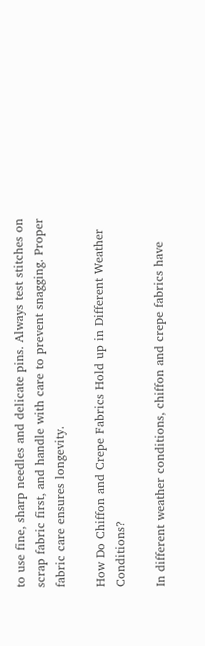to use fine, sharp needles and delicate pins. Always test stitches on scrap fabric first, and handle with care to prevent snagging. Proper fabric care ensures longevity.

How Do Chiffon and Crepe Fabrics Hold up in Different Weather Conditions?

In different weather conditions, chiffon and crepe fabrics have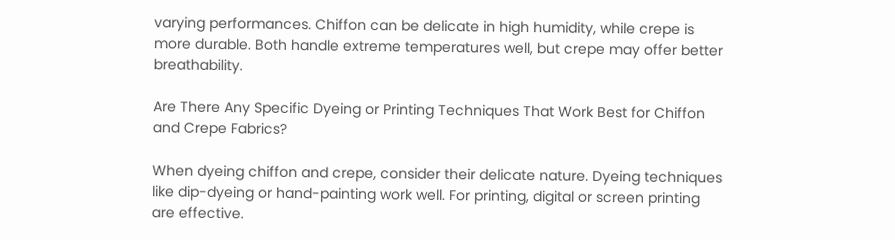varying performances. Chiffon can be delicate in high humidity, while crepe is more durable. Both handle extreme temperatures well, but crepe may offer better breathability.

Are There Any Specific Dyeing or Printing Techniques That Work Best for Chiffon and Crepe Fabrics?

When dyeing chiffon and crepe, consider their delicate nature. Dyeing techniques like dip-dyeing or hand-painting work well. For printing, digital or screen printing are effective.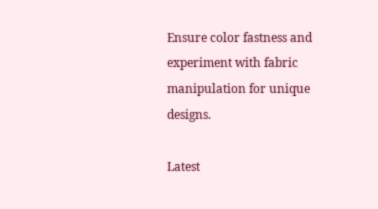Ensure color fastness and experiment with fabric manipulation for unique designs.

Latest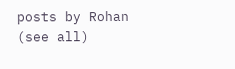posts by Rohan (see all)